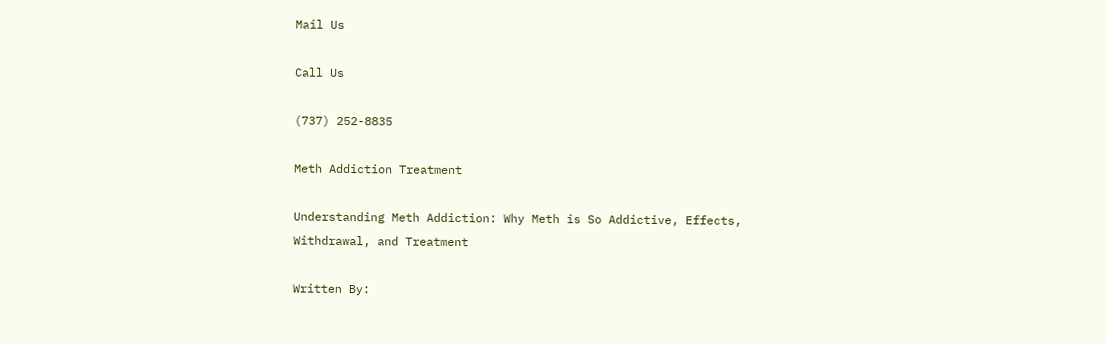Mail Us

Call Us

(737) 252-8835

Meth Addiction Treatment

Understanding Meth Addiction: Why Meth is So Addictive, Effects, Withdrawal, and Treatment

Written By: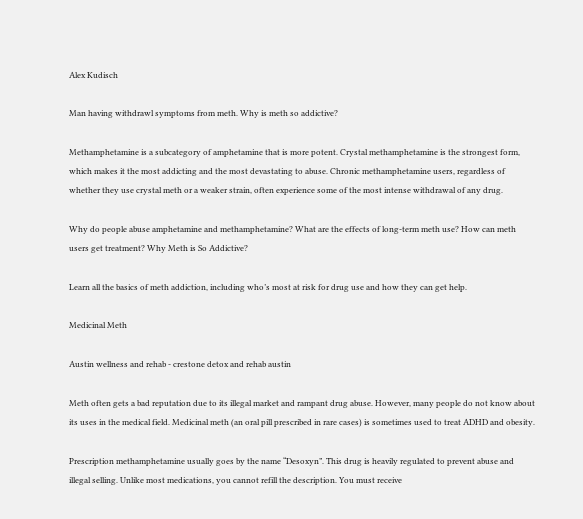Alex Kudisch

Man having withdrawl symptoms from meth. Why is meth so addictive?

Methamphetamine is a subcategory of amphetamine that is more potent. Crystal methamphetamine is the strongest form, which makes it the most addicting and the most devastating to abuse. Chronic methamphetamine users, regardless of whether they use crystal meth or a weaker strain, often experience some of the most intense withdrawal of any drug.

Why do people abuse amphetamine and methamphetamine? What are the effects of long-term meth use? How can meth users get treatment? Why Meth is So Addictive?

Learn all the basics of meth addiction, including who’s most at risk for drug use and how they can get help.

Medicinal Meth

Austin wellness and rehab - crestone detox and rehab austin

Meth often gets a bad reputation due to its illegal market and rampant drug abuse. However, many people do not know about its uses in the medical field. Medicinal meth (an oral pill prescribed in rare cases) is sometimes used to treat ADHD and obesity.

Prescription methamphetamine usually goes by the name “Desoxyn”. This drug is heavily regulated to prevent abuse and illegal selling. Unlike most medications, you cannot refill the description. You must receive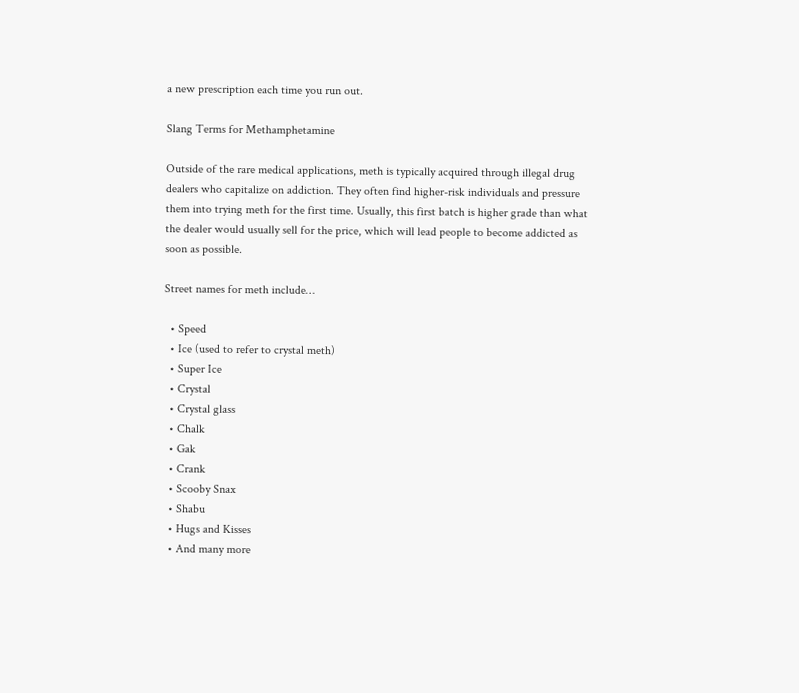a new prescription each time you run out.

Slang Terms for Methamphetamine

Outside of the rare medical applications, meth is typically acquired through illegal drug dealers who capitalize on addiction. They often find higher-risk individuals and pressure them into trying meth for the first time. Usually, this first batch is higher grade than what the dealer would usually sell for the price, which will lead people to become addicted as soon as possible.

Street names for meth include…

  • Speed
  • Ice (used to refer to crystal meth)
  • Super Ice
  • Crystal
  • Crystal glass
  • Chalk
  • Gak
  • Crank
  • Scooby Snax
  • Shabu
  • Hugs and Kisses
  • And many more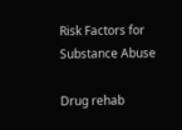Risk Factors for Substance Abuse

Drug rehab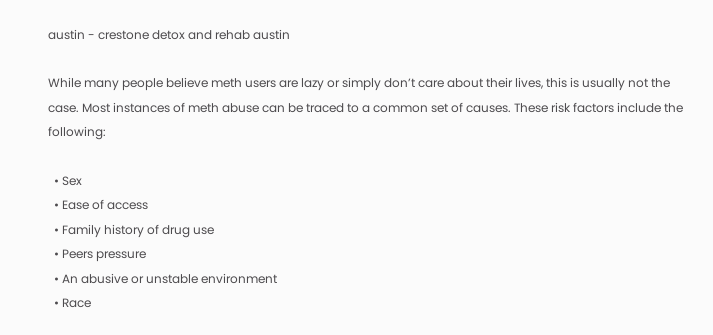austin - crestone detox and rehab austin

While many people believe meth users are lazy or simply don’t care about their lives, this is usually not the case. Most instances of meth abuse can be traced to a common set of causes. These risk factors include the following:

  • Sex
  • Ease of access
  • Family history of drug use
  • Peers pressure
  • An abusive or unstable environment
  • Race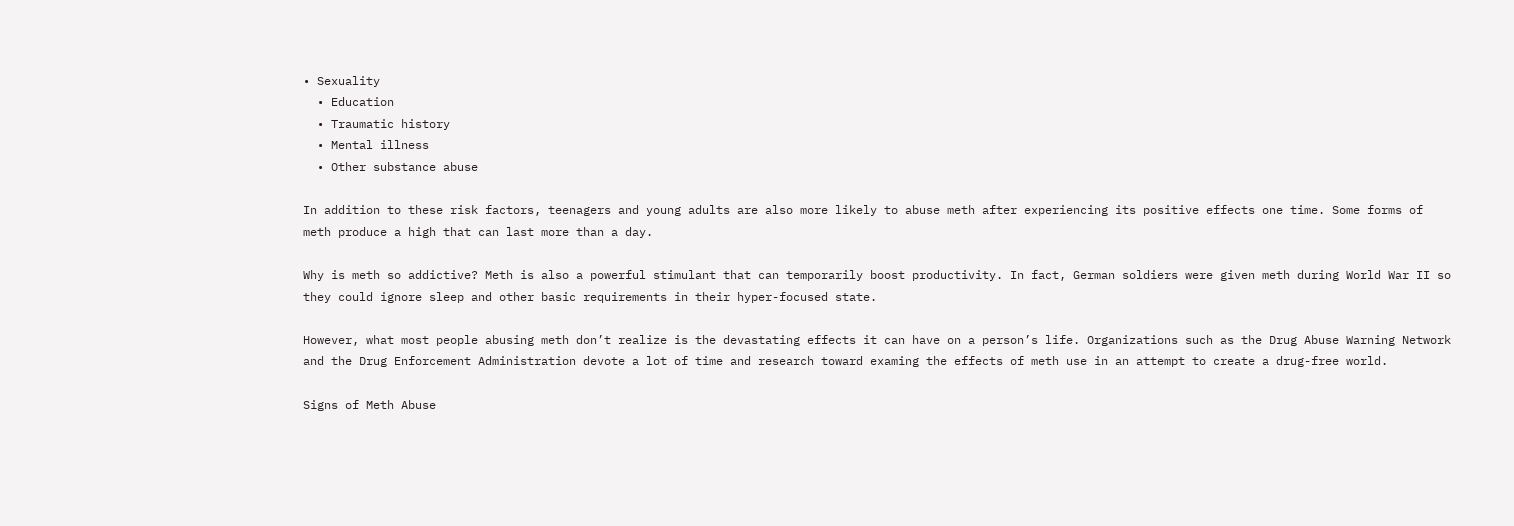• Sexuality
  • Education
  • Traumatic history
  • Mental illness
  • Other substance abuse

In addition to these risk factors, teenagers and young adults are also more likely to abuse meth after experiencing its positive effects one time. Some forms of meth produce a high that can last more than a day.

Why is meth so addictive? Meth is also a powerful stimulant that can temporarily boost productivity. In fact, German soldiers were given meth during World War II so they could ignore sleep and other basic requirements in their hyper-focused state.

However, what most people abusing meth don’t realize is the devastating effects it can have on a person’s life. Organizations such as the Drug Abuse Warning Network and the Drug Enforcement Administration devote a lot of time and research toward examing the effects of meth use in an attempt to create a drug-free world.

Signs of Meth Abuse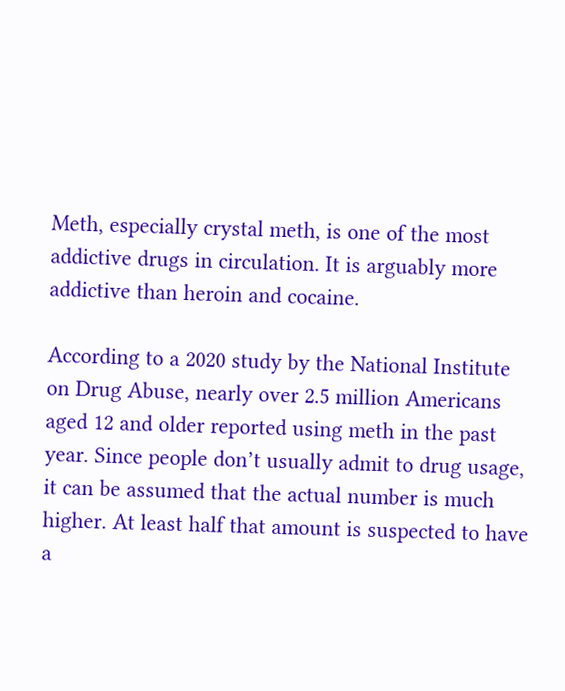Meth, especially crystal meth, is one of the most addictive drugs in circulation. It is arguably more addictive than heroin and cocaine.

According to a 2020 study by the National Institute on Drug Abuse, nearly over 2.5 million Americans aged 12 and older reported using meth in the past year. Since people don’t usually admit to drug usage, it can be assumed that the actual number is much higher. At least half that amount is suspected to have a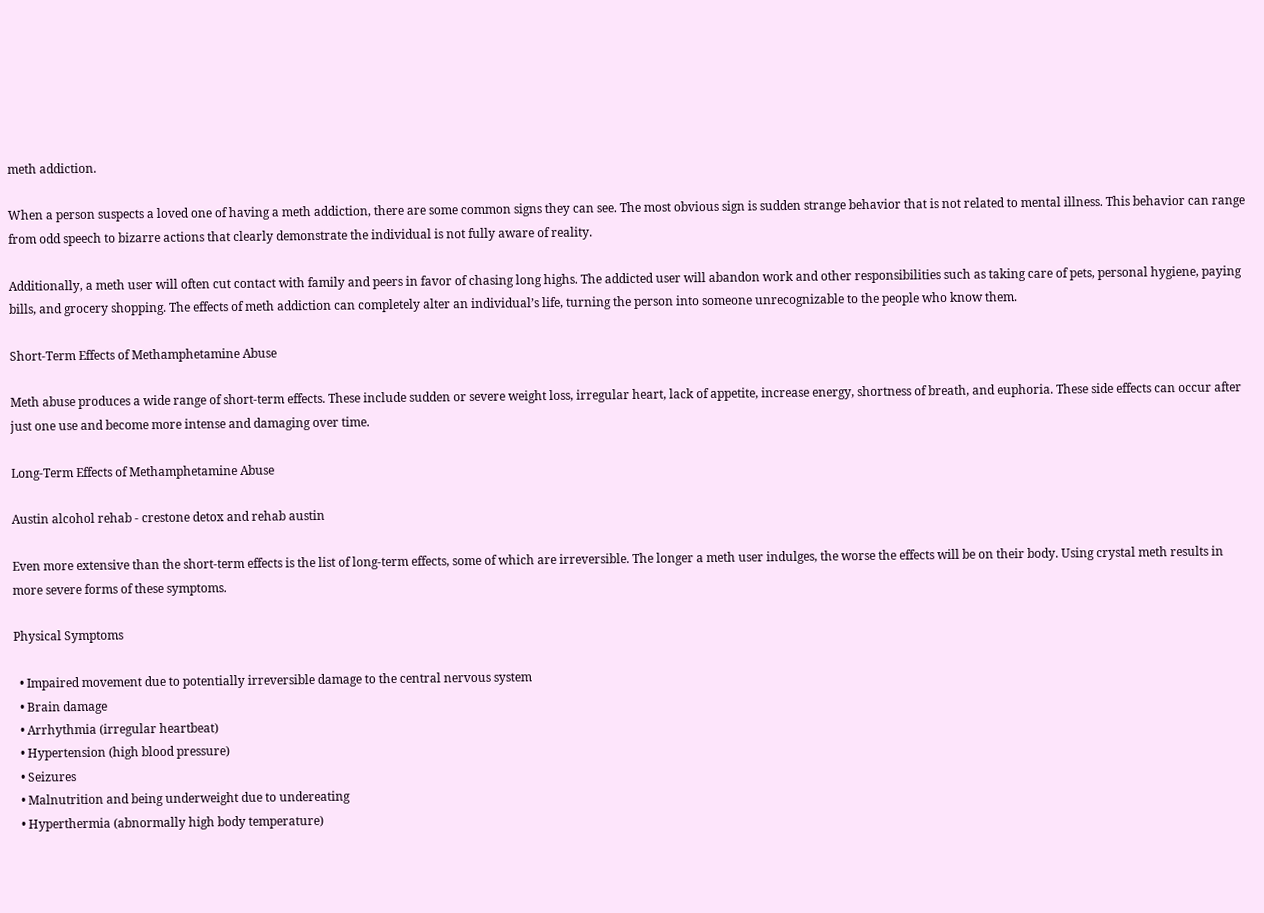meth addiction.

When a person suspects a loved one of having a meth addiction, there are some common signs they can see. The most obvious sign is sudden strange behavior that is not related to mental illness. This behavior can range from odd speech to bizarre actions that clearly demonstrate the individual is not fully aware of reality.

Additionally, a meth user will often cut contact with family and peers in favor of chasing long highs. The addicted user will abandon work and other responsibilities such as taking care of pets, personal hygiene, paying bills, and grocery shopping. The effects of meth addiction can completely alter an individual’s life, turning the person into someone unrecognizable to the people who know them.

Short-Term Effects of Methamphetamine Abuse

Meth abuse produces a wide range of short-term effects. These include sudden or severe weight loss, irregular heart, lack of appetite, increase energy, shortness of breath, and euphoria. These side effects can occur after just one use and become more intense and damaging over time.

Long-Term Effects of Methamphetamine Abuse

Austin alcohol rehab - crestone detox and rehab austin

Even more extensive than the short-term effects is the list of long-term effects, some of which are irreversible. The longer a meth user indulges, the worse the effects will be on their body. Using crystal meth results in more severe forms of these symptoms.

Physical Symptoms

  • Impaired movement due to potentially irreversible damage to the central nervous system
  • Brain damage
  • Arrhythmia (irregular heartbeat)
  • Hypertension (high blood pressure)
  • Seizures
  • Malnutrition and being underweight due to undereating
  • Hyperthermia (abnormally high body temperature)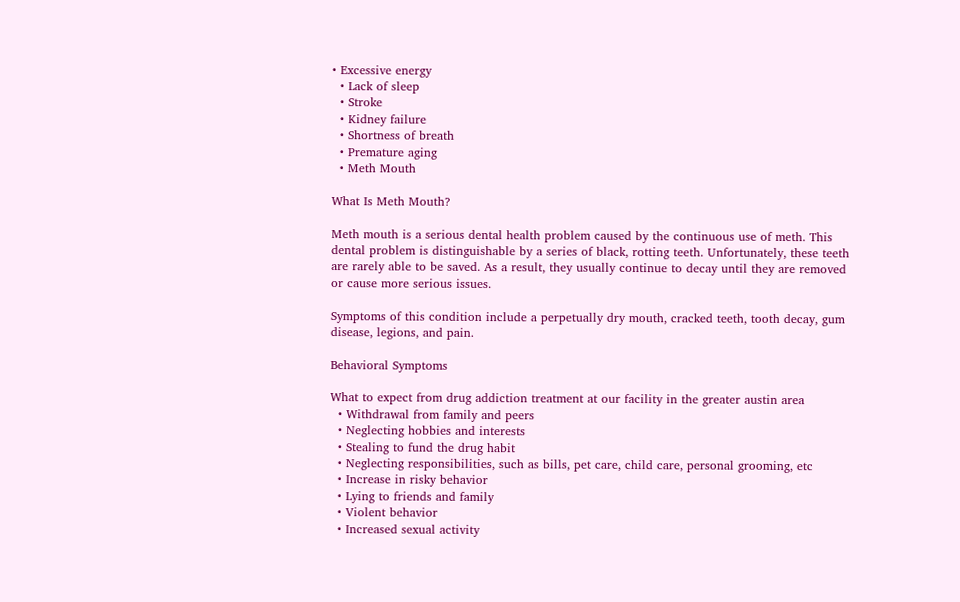• Excessive energy
  • Lack of sleep
  • Stroke
  • Kidney failure
  • Shortness of breath
  • Premature aging
  • Meth Mouth

What Is Meth Mouth?

Meth mouth is a serious dental health problem caused by the continuous use of meth. This dental problem is distinguishable by a series of black, rotting teeth. Unfortunately, these teeth are rarely able to be saved. As a result, they usually continue to decay until they are removed or cause more serious issues.

Symptoms of this condition include a perpetually dry mouth, cracked teeth, tooth decay, gum disease, legions, and pain.

Behavioral Symptoms

What to expect from drug addiction treatment at our facility in the greater austin area
  • Withdrawal from family and peers
  • Neglecting hobbies and interests
  • Stealing to fund the drug habit
  • Neglecting responsibilities, such as bills, pet care, child care, personal grooming, etc
  • Increase in risky behavior
  • Lying to friends and family
  • Violent behavior
  • Increased sexual activity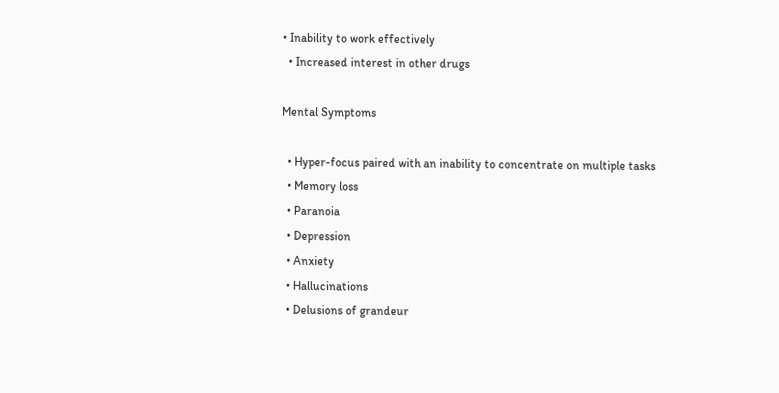• Inability to work effectively
  • Increased interest in other drugs

Mental Symptoms

  • Hyper-focus paired with an inability to concentrate on multiple tasks
  • Memory loss
  • Paranoia
  • Depression
  • Anxiety
  • Hallucinations
  • Delusions of grandeur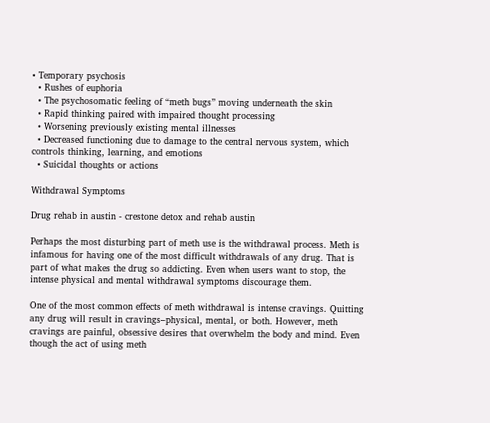• Temporary psychosis
  • Rushes of euphoria
  • The psychosomatic feeling of “meth bugs” moving underneath the skin
  • Rapid thinking paired with impaired thought processing
  • Worsening previously existing mental illnesses
  • Decreased functioning due to damage to the central nervous system, which controls thinking, learning, and emotions
  • Suicidal thoughts or actions

Withdrawal Symptoms

Drug rehab in austin - crestone detox and rehab austin

Perhaps the most disturbing part of meth use is the withdrawal process. Meth is infamous for having one of the most difficult withdrawals of any drug. That is part of what makes the drug so addicting. Even when users want to stop, the intense physical and mental withdrawal symptoms discourage them.

One of the most common effects of meth withdrawal is intense cravings. Quitting any drug will result in cravings–physical, mental, or both. However, meth cravings are painful, obsessive desires that overwhelm the body and mind. Even though the act of using meth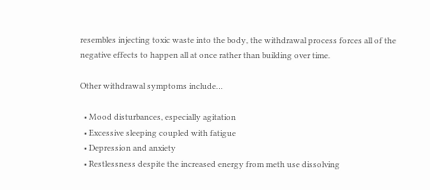resembles injecting toxic waste into the body, the withdrawal process forces all of the negative effects to happen all at once rather than building over time.

Other withdrawal symptoms include…

  • Mood disturbances, especially agitation
  • Excessive sleeping coupled with fatigue
  • Depression and anxiety
  • Restlessness despite the increased energy from meth use dissolving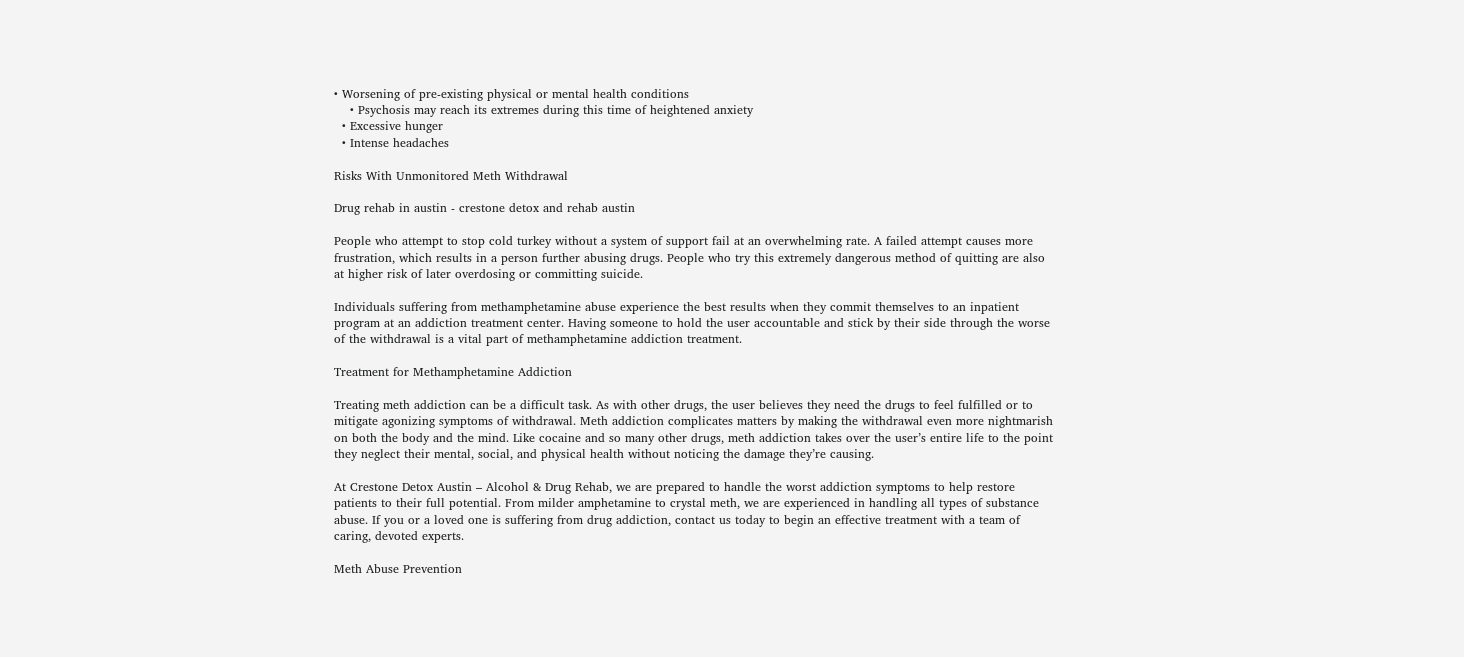• Worsening of pre-existing physical or mental health conditions
    • Psychosis may reach its extremes during this time of heightened anxiety
  • Excessive hunger
  • Intense headaches

Risks With Unmonitored Meth Withdrawal

Drug rehab in austin - crestone detox and rehab austin

People who attempt to stop cold turkey without a system of support fail at an overwhelming rate. A failed attempt causes more frustration, which results in a person further abusing drugs. People who try this extremely dangerous method of quitting are also at higher risk of later overdosing or committing suicide.

Individuals suffering from methamphetamine abuse experience the best results when they commit themselves to an inpatient program at an addiction treatment center. Having someone to hold the user accountable and stick by their side through the worse of the withdrawal is a vital part of methamphetamine addiction treatment.

Treatment for Methamphetamine Addiction

Treating meth addiction can be a difficult task. As with other drugs, the user believes they need the drugs to feel fulfilled or to mitigate agonizing symptoms of withdrawal. Meth addiction complicates matters by making the withdrawal even more nightmarish on both the body and the mind. Like cocaine and so many other drugs, meth addiction takes over the user’s entire life to the point they neglect their mental, social, and physical health without noticing the damage they’re causing.

At Crestone Detox Austin – Alcohol & Drug Rehab, we are prepared to handle the worst addiction symptoms to help restore patients to their full potential. From milder amphetamine to crystal meth, we are experienced in handling all types of substance abuse. If you or a loved one is suffering from drug addiction, contact us today to begin an effective treatment with a team of caring, devoted experts.

Meth Abuse Prevention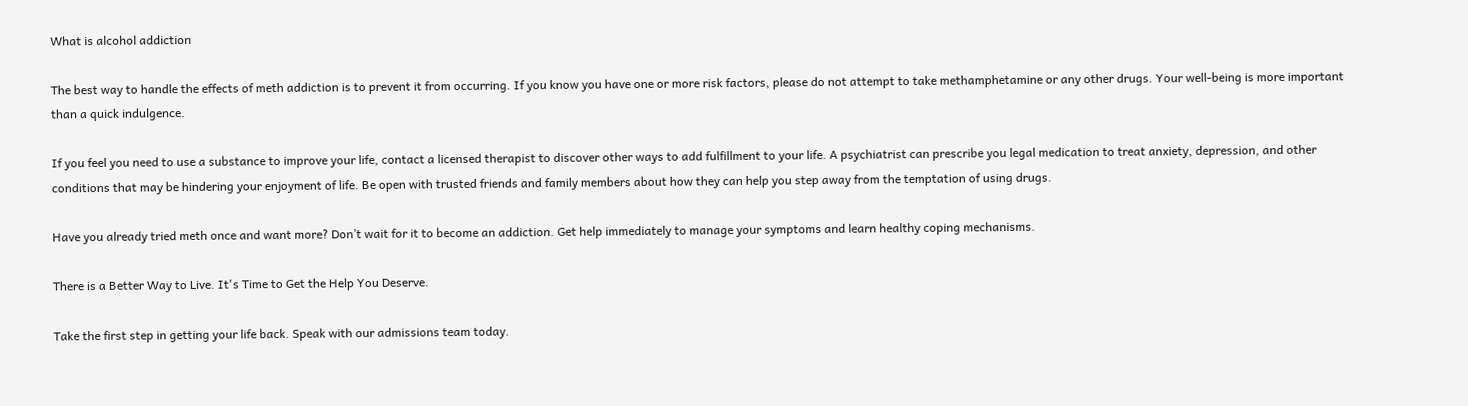What is alcohol addiction

The best way to handle the effects of meth addiction is to prevent it from occurring. If you know you have one or more risk factors, please do not attempt to take methamphetamine or any other drugs. Your well-being is more important than a quick indulgence.

If you feel you need to use a substance to improve your life, contact a licensed therapist to discover other ways to add fulfillment to your life. A psychiatrist can prescribe you legal medication to treat anxiety, depression, and other conditions that may be hindering your enjoyment of life. Be open with trusted friends and family members about how they can help you step away from the temptation of using drugs.

Have you already tried meth once and want more? Don’t wait for it to become an addiction. Get help immediately to manage your symptoms and learn healthy coping mechanisms.

There is a Better Way to Live. It's Time to Get the Help You Deserve.

Take the first step in getting your life back. Speak with our admissions team today.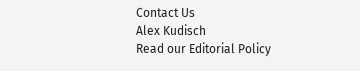Contact Us
Alex Kudisch
Read our Editorial Policy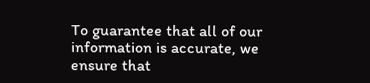To guarantee that all of our information is accurate, we ensure that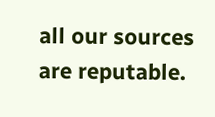all our sources are reputable.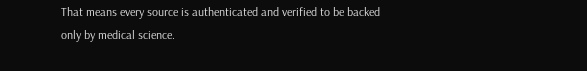That means every source is authenticated and verified to be backed only by medical science.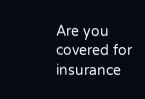Are you covered for insurance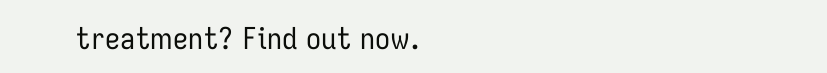treatment? Find out now.